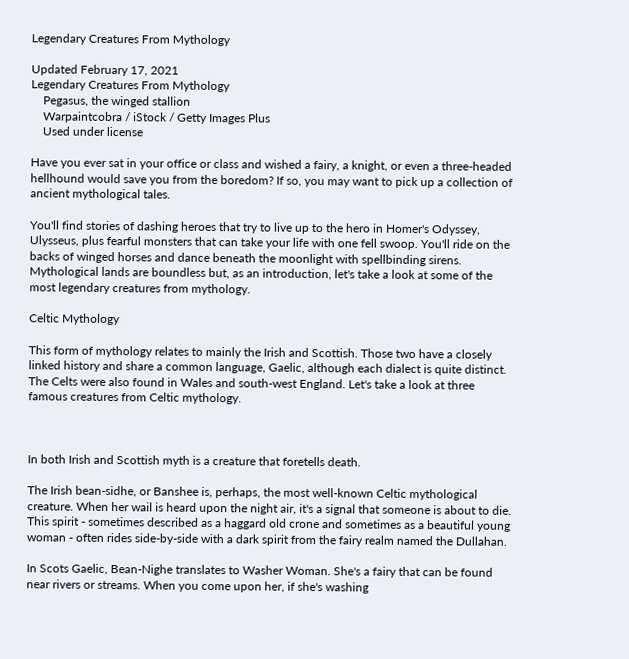Legendary Creatures From Mythology

Updated February 17, 2021
Legendary Creatures From Mythology
    Pegasus, the winged stallion
    Warpaintcobra / iStock / Getty Images Plus
    Used under license

Have you ever sat in your office or class and wished a fairy, a knight, or even a three-headed hellhound would save you from the boredom? If so, you may want to pick up a collection of ancient mythological tales.

You'll find stories of dashing heroes that try to live up to the hero in Homer's Odyssey, Ulysseus, plus fearful monsters that can take your life with one fell swoop. You'll ride on the backs of winged horses and dance beneath the moonlight with spellbinding sirens. Mythological lands are boundless but, as an introduction, let's take a look at some of the most legendary creatures from mythology.

Celtic Mythology

This form of mythology relates to mainly the Irish and Scottish. Those two have a closely linked history and share a common language, Gaelic, although each dialect is quite distinct. The Celts were also found in Wales and south-west England. Let's take a look at three famous creatures from Celtic mythology.



In both Irish and Scottish myth is a creature that foretells death.

The Irish bean-sidhe, or Banshee is, perhaps, the most well-known Celtic mythological creature. When her wail is heard upon the night air, it's a signal that someone is about to die. This spirit - sometimes described as a haggard old crone and sometimes as a beautiful young woman - often rides side-by-side with a dark spirit from the fairy realm named the Dullahan.

In Scots Gaelic, Bean-Nighe translates to Washer Woman. She's a fairy that can be found near rivers or streams. When you come upon her, if she's washing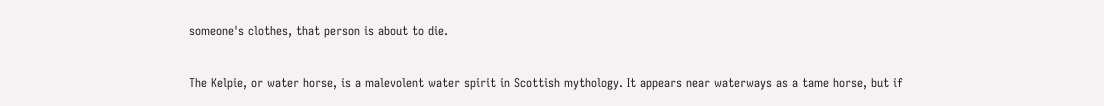someone's clothes, that person is about to die.


The Kelpie, or water horse, is a malevolent water spirit in Scottish mythology. It appears near waterways as a tame horse, but if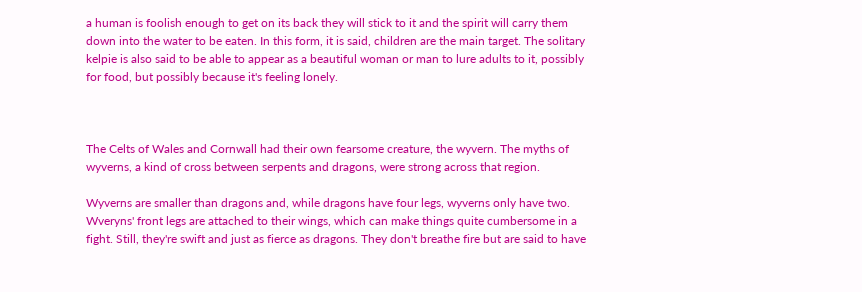a human is foolish enough to get on its back they will stick to it and the spirit will carry them down into the water to be eaten. In this form, it is said, children are the main target. The solitary kelpie is also said to be able to appear as a beautiful woman or man to lure adults to it, possibly for food, but possibly because it's feeling lonely.



The Celts of Wales and Cornwall had their own fearsome creature, the wyvern. The myths of wyverns, a kind of cross between serpents and dragons, were strong across that region.

Wyverns are smaller than dragons and, while dragons have four legs, wyverns only have two. Wveryns' front legs are attached to their wings, which can make things quite cumbersome in a fight. Still, they're swift and just as fierce as dragons. They don't breathe fire but are said to have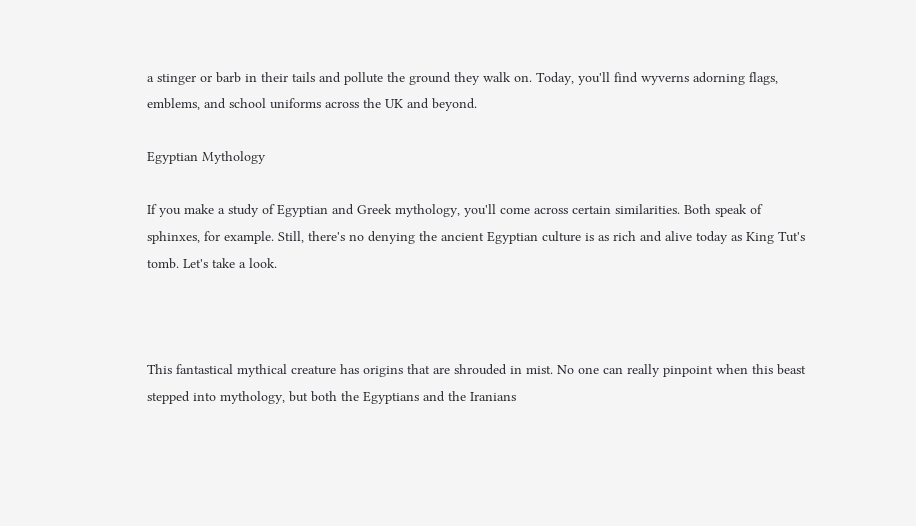a stinger or barb in their tails and pollute the ground they walk on. Today, you'll find wyverns adorning flags, emblems, and school uniforms across the UK and beyond.

Egyptian Mythology

If you make a study of Egyptian and Greek mythology, you'll come across certain similarities. Both speak of sphinxes, for example. Still, there's no denying the ancient Egyptian culture is as rich and alive today as King Tut's tomb. Let's take a look.



This fantastical mythical creature has origins that are shrouded in mist. No one can really pinpoint when this beast stepped into mythology, but both the Egyptians and the Iranians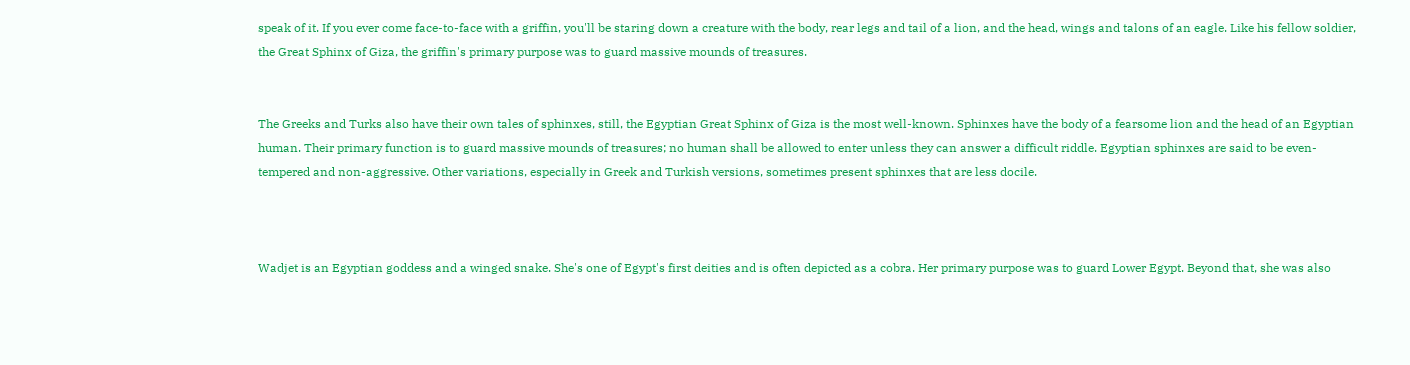speak of it. If you ever come face-to-face with a griffin, you'll be staring down a creature with the body, rear legs and tail of a lion, and the head, wings and talons of an eagle. Like his fellow soldier, the Great Sphinx of Giza, the griffin's primary purpose was to guard massive mounds of treasures.


The Greeks and Turks also have their own tales of sphinxes, still, the Egyptian Great Sphinx of Giza is the most well-known. Sphinxes have the body of a fearsome lion and the head of an Egyptian human. Their primary function is to guard massive mounds of treasures; no human shall be allowed to enter unless they can answer a difficult riddle. Egyptian sphinxes are said to be even-tempered and non-aggressive. Other variations, especially in Greek and Turkish versions, sometimes present sphinxes that are less docile.



Wadjet is an Egyptian goddess and a winged snake. She's one of Egypt's first deities and is often depicted as a cobra. Her primary purpose was to guard Lower Egypt. Beyond that, she was also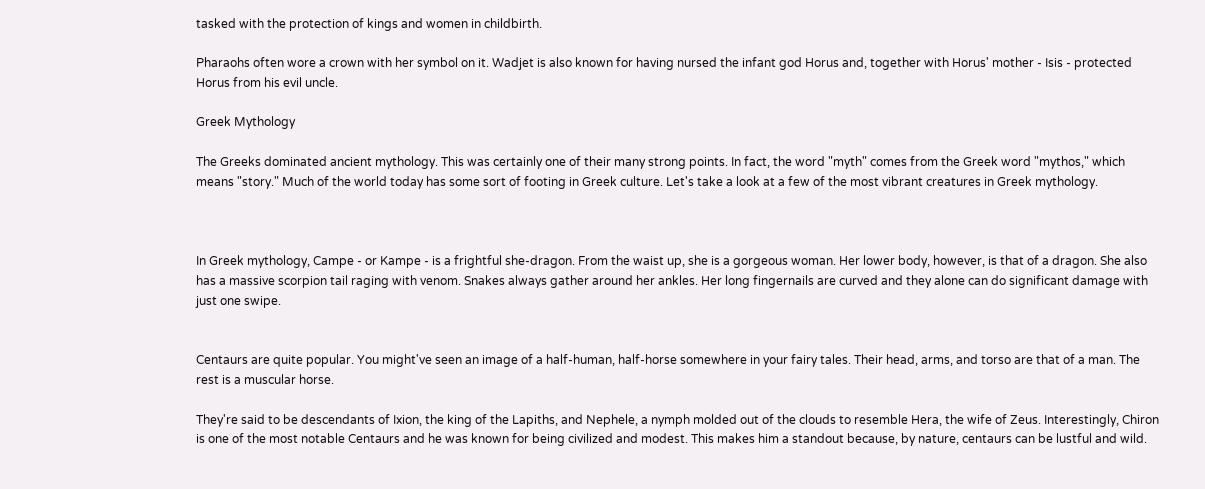tasked with the protection of kings and women in childbirth.

Pharaohs often wore a crown with her symbol on it. Wadjet is also known for having nursed the infant god Horus and, together with Horus' mother - Isis - protected Horus from his evil uncle.

Greek Mythology

The Greeks dominated ancient mythology. This was certainly one of their many strong points. In fact, the word "myth" comes from the Greek word "mythos," which means "story." Much of the world today has some sort of footing in Greek culture. Let's take a look at a few of the most vibrant creatures in Greek mythology.



In Greek mythology, Campe - or Kampe - is a frightful she-dragon. From the waist up, she is a gorgeous woman. Her lower body, however, is that of a dragon. She also has a massive scorpion tail raging with venom. Snakes always gather around her ankles. Her long fingernails are curved and they alone can do significant damage with just one swipe.


Centaurs are quite popular. You might've seen an image of a half-human, half-horse somewhere in your fairy tales. Their head, arms, and torso are that of a man. The rest is a muscular horse.

They're said to be descendants of Ixion, the king of the Lapiths, and Nephele, a nymph molded out of the clouds to resemble Hera, the wife of Zeus. Interestingly, Chiron is one of the most notable Centaurs and he was known for being civilized and modest. This makes him a standout because, by nature, centaurs can be lustful and wild.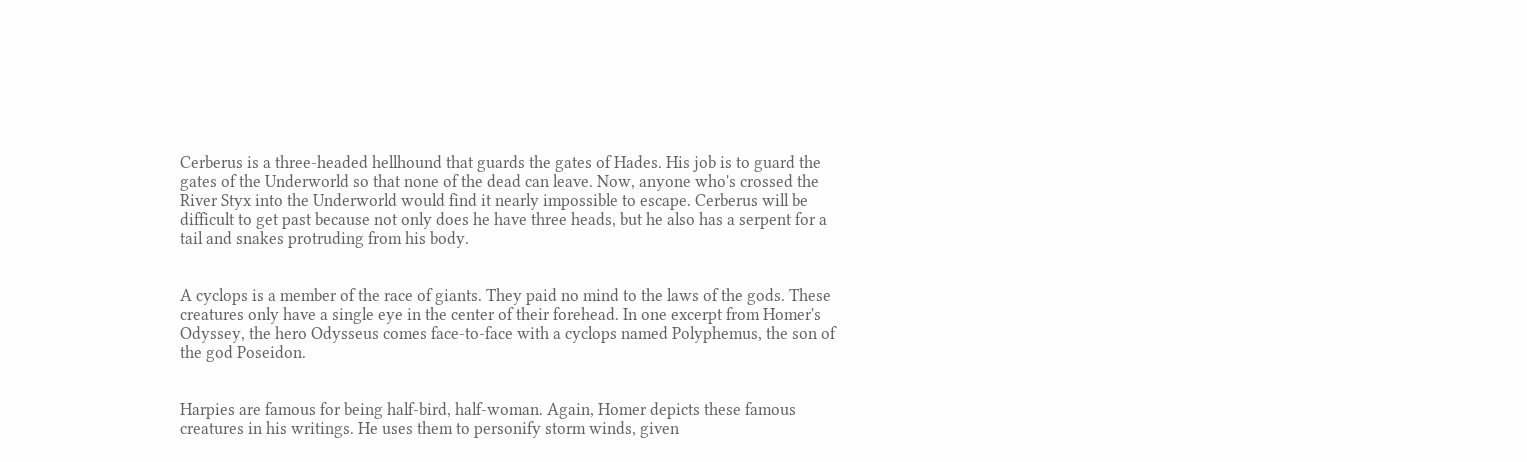Cerberus is a three-headed hellhound that guards the gates of Hades. His job is to guard the gates of the Underworld so that none of the dead can leave. Now, anyone who's crossed the River Styx into the Underworld would find it nearly impossible to escape. Cerberus will be difficult to get past because not only does he have three heads, but he also has a serpent for a tail and snakes protruding from his body.


A cyclops is a member of the race of giants. They paid no mind to the laws of the gods. These creatures only have a single eye in the center of their forehead. In one excerpt from Homer's Odyssey, the hero Odysseus comes face-to-face with a cyclops named Polyphemus, the son of the god Poseidon.


Harpies are famous for being half-bird, half-woman. Again, Homer depicts these famous creatures in his writings. He uses them to personify storm winds, given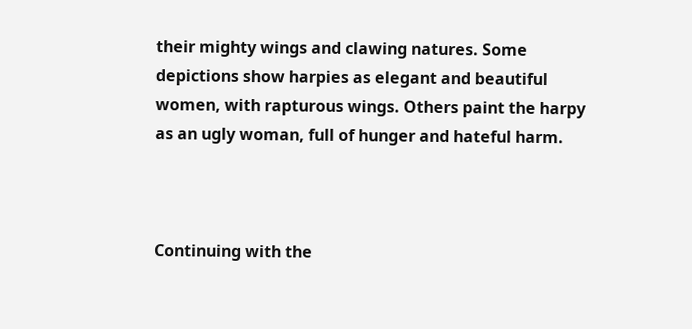their mighty wings and clawing natures. Some depictions show harpies as elegant and beautiful women, with rapturous wings. Others paint the harpy as an ugly woman, full of hunger and hateful harm.



Continuing with the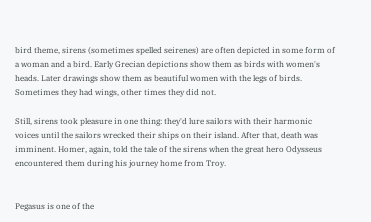bird theme, sirens (sometimes spelled seirenes) are often depicted in some form of a woman and a bird. Early Grecian depictions show them as birds with women's heads. Later drawings show them as beautiful women with the legs of birds. Sometimes they had wings, other times they did not.

Still, sirens took pleasure in one thing: they'd lure sailors with their harmonic voices until the sailors wrecked their ships on their island. After that, death was imminent. Homer, again, told the tale of the sirens when the great hero Odysseus encountered them during his journey home from Troy.


Pegasus is one of the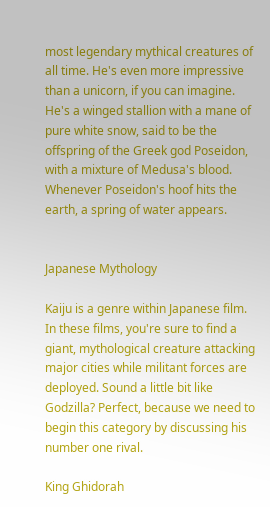most legendary mythical creatures of all time. He's even more impressive than a unicorn, if you can imagine. He's a winged stallion with a mane of pure white snow, said to be the offspring of the Greek god Poseidon, with a mixture of Medusa's blood. Whenever Poseidon's hoof hits the earth, a spring of water appears.


Japanese Mythology

Kaiju is a genre within Japanese film. In these films, you're sure to find a giant, mythological creature attacking major cities while militant forces are deployed. Sound a little bit like Godzilla? Perfect, because we need to begin this category by discussing his number one rival.

King Ghidorah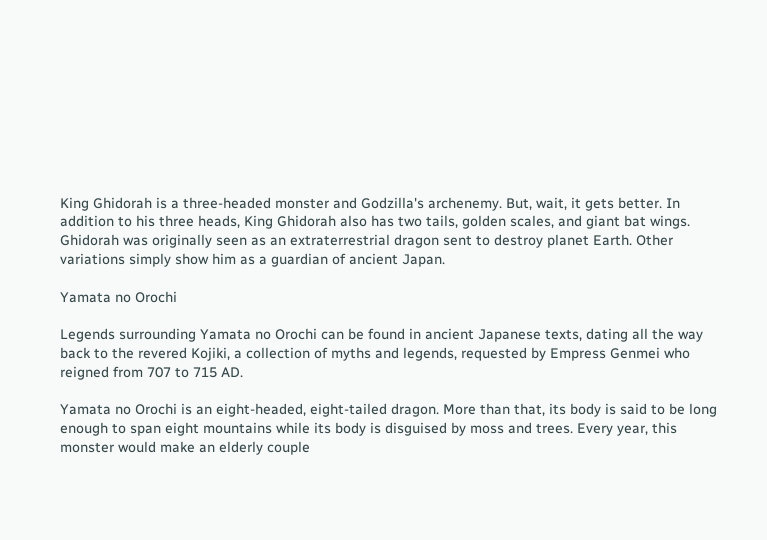King Ghidorah is a three-headed monster and Godzilla's archenemy. But, wait, it gets better. In addition to his three heads, King Ghidorah also has two tails, golden scales, and giant bat wings. Ghidorah was originally seen as an extraterrestrial dragon sent to destroy planet Earth. Other variations simply show him as a guardian of ancient Japan.

Yamata no Orochi

Legends surrounding Yamata no Orochi can be found in ancient Japanese texts, dating all the way back to the revered Kojiki, a collection of myths and legends, requested by Empress Genmei who reigned from 707 to 715 AD.

Yamata no Orochi is an eight-headed, eight-tailed dragon. More than that, its body is said to be long enough to span eight mountains while its body is disguised by moss and trees. Every year, this monster would make an elderly couple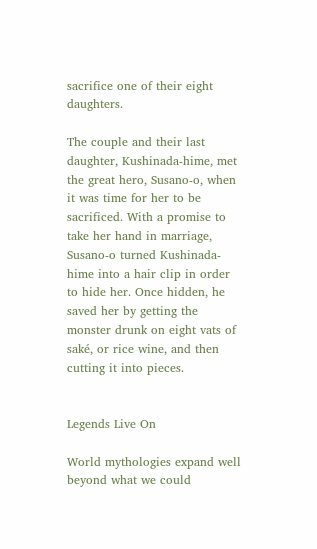sacrifice one of their eight daughters.

The couple and their last daughter, Kushinada-hime, met the great hero, Susano-o, when it was time for her to be sacrificed. With a promise to take her hand in marriage, Susano-o turned Kushinada-hime into a hair clip in order to hide her. Once hidden, he saved her by getting the monster drunk on eight vats of saké, or rice wine, and then cutting it into pieces.


Legends Live On

World mythologies expand well beyond what we could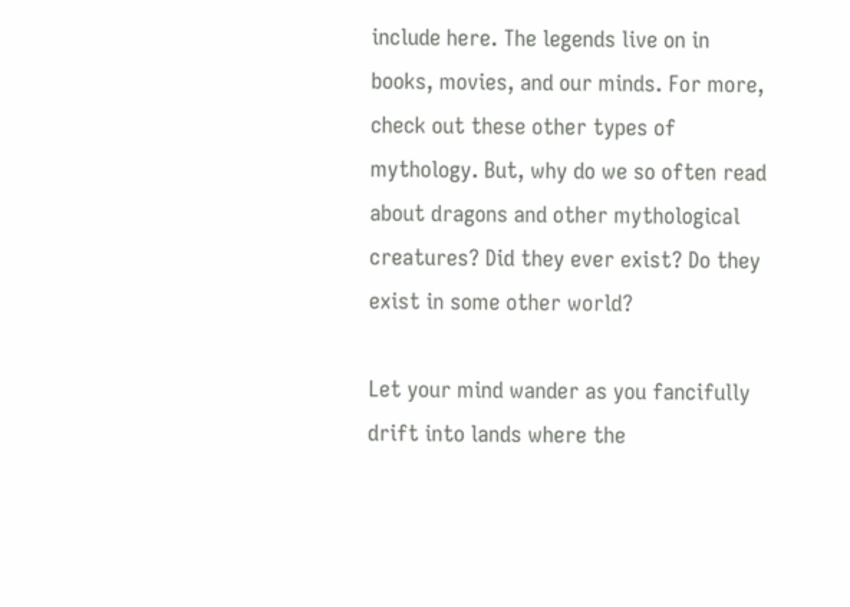include here. The legends live on in books, movies, and our minds. For more, check out these other types of mythology. But, why do we so often read about dragons and other mythological creatures? Did they ever exist? Do they exist in some other world?

Let your mind wander as you fancifully drift into lands where the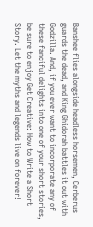Banshee flies alongside headless horsemen, Cerberus guards the dead, and King Ghidorah battles it out with Godzilla. And, if you ever want to incorporate any of these fanciful delights into one of your short stories, be sure to enjoy Get Creative: How to Write a Short Story. Let the myths and legends live on forever!